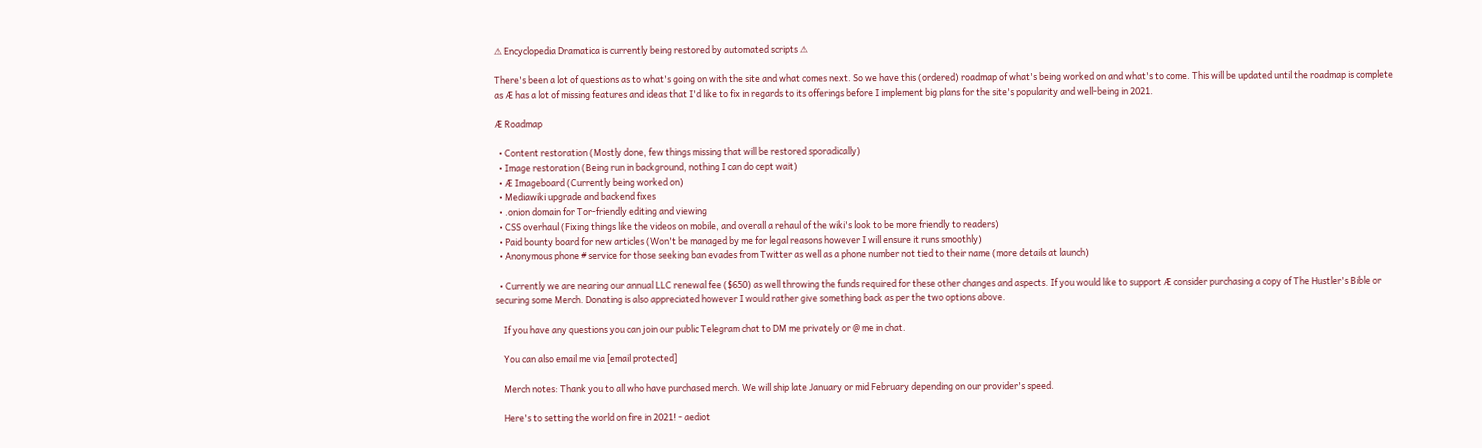⚠ Encyclopedia Dramatica is currently being restored by automated scripts ⚠

There's been a lot of questions as to what's going on with the site and what comes next. So we have this (ordered) roadmap of what's being worked on and what's to come. This will be updated until the roadmap is complete as Æ has a lot of missing features and ideas that I'd like to fix in regards to its offerings before I implement big plans for the site's popularity and well-being in 2021.

Æ Roadmap

  • Content restoration (Mostly done, few things missing that will be restored sporadically)
  • Image restoration (Being run in background, nothing I can do cept wait)
  • Æ Imageboard (Currently being worked on)
  • Mediawiki upgrade and backend fixes
  • .onion domain for Tor-friendly editing and viewing
  • CSS overhaul (Fixing things like the videos on mobile, and overall a rehaul of the wiki's look to be more friendly to readers)
  • Paid bounty board for new articles (Won't be managed by me for legal reasons however I will ensure it runs smoothly)
  • Anonymous phone # service for those seeking ban evades from Twitter as well as a phone number not tied to their name (more details at launch)

  • Currently we are nearing our annual LLC renewal fee ($650) as well throwing the funds required for these other changes and aspects. If you would like to support Æ consider purchasing a copy of The Hustler's Bible or securing some Merch. Donating is also appreciated however I would rather give something back as per the two options above.

    If you have any questions you can join our public Telegram chat to DM me privately or @ me in chat.

    You can also email me via [email protected]

    Merch notes: Thank you to all who have purchased merch. We will ship late January or mid February depending on our provider's speed.

    Here's to setting the world on fire in 2021! - aediot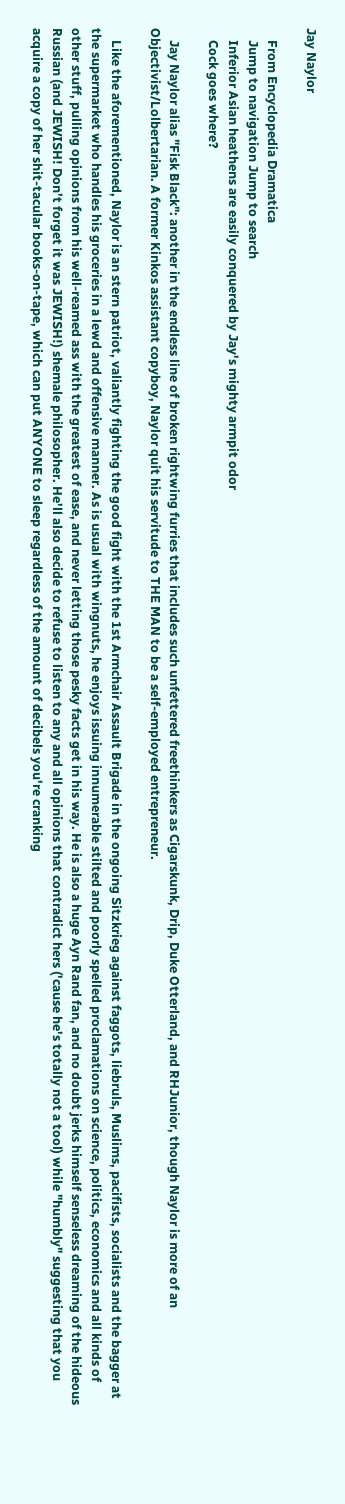Jay Naylor

    From Encyclopedia Dramatica
    Jump to navigation Jump to search
    Inferior Asian heathens are easily conquered by Jay's mighty armpit odor
    Cock goes where?

    Jay Naylor alias "Fisk Black": another in the endless line of broken rightwing furries that includes such unfettered freethinkers as Cigarskunk, Drip, Duke Otterland, and RHJunior, though Naylor is more of an Objectivist/Lolbertarian. A former Kinkos assistant copyboy, Naylor quit his servitude to THE MAN to be a self-employed entrepreneur.

    Like the aforementioned, Naylor is an stern patriot, valiantly fighting the good fight with the 1st Armchair Assault Brigade in the ongoing Sitzkrieg against faggots, liebruls, Muslims, pacifists, socialists and the bagger at the supermarket who handles his groceries in a lewd and offensive manner. As is usual with wingnuts, he enjoys issuing innumerable stilted and poorly spelled proclamations on science, politics, economics and all kinds of other stuff, pulling opinions from his well-reamed ass with the greatest of ease, and never letting those pesky facts get in his way. He is also a huge Ayn Rand fan, and no doubt jerks himself senseless dreaming of the hideous Russian (and JEWISH! Don’t forget it was JEWISH!) shemale philosopher. He'll also decide to refuse to listen to any and all opinions that contradict hers ('cause he's totally not a tool) while "humbly" suggesting that you acquire a copy of her shit-tacular books-on-tape, which can put ANYONE to sleep regardless of the amount of decibels you're cranking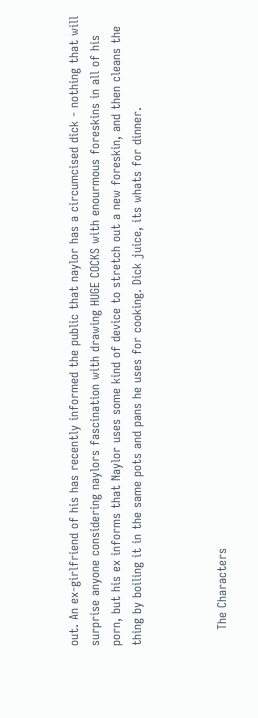out. An ex-girlfriend of his has recently informed the public that naylor has a circumcised dick - nothing that will surprise anyone considering naylors fascination with drawing HUGE COCKS with enourmous foreskins in all of his porn, but his ex informs that Naylor uses some kind of device to stretch out a new foreskin, and then cleans the thing by boiling it in the same pots and pans he uses for cooking. Dick juice, its whats for dinner.



    The Characters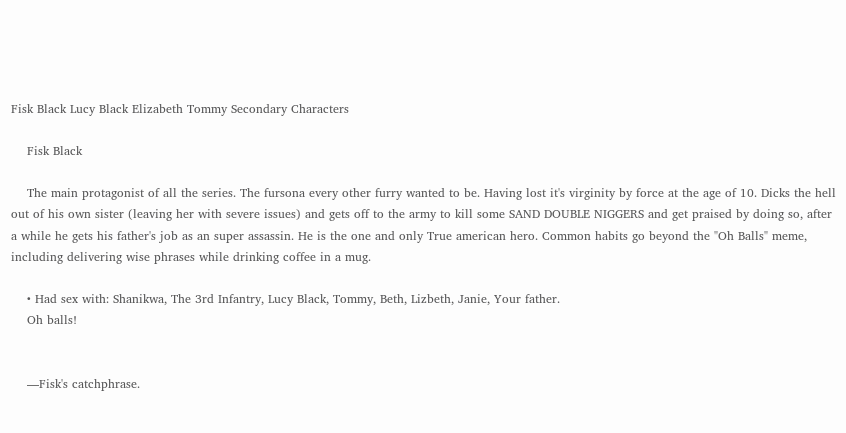Fisk Black Lucy Black Elizabeth Tommy Secondary Characters

    Fisk Black

    The main protagonist of all the series. The fursona every other furry wanted to be. Having lost it's virginity by force at the age of 10. Dicks the hell out of his own sister (leaving her with severe issues) and gets off to the army to kill some SAND DOUBLE NIGGERS and get praised by doing so, after a while he gets his father's job as an super assassin. He is the one and only True american hero. Common habits go beyond the "Oh Balls" meme, including delivering wise phrases while drinking coffee in a mug.

    • Had sex with: Shanikwa, The 3rd Infantry, Lucy Black, Tommy, Beth, Lizbeth, Janie, Your father.
    Oh balls!


    —Fisk's catchphrase.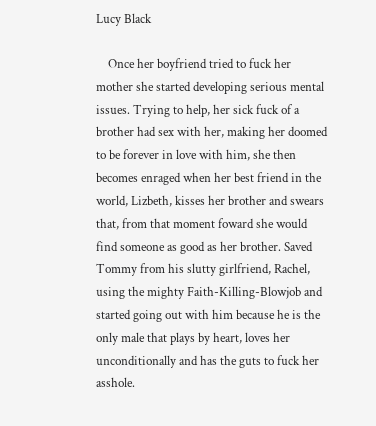Lucy Black

    Once her boyfriend tried to fuck her mother she started developing serious mental issues. Trying to help, her sick fuck of a brother had sex with her, making her doomed to be forever in love with him, she then becomes enraged when her best friend in the world, Lizbeth, kisses her brother and swears that, from that moment foward she would find someone as good as her brother. Saved Tommy from his slutty girlfriend, Rachel, using the mighty Faith-Killing-Blowjob and started going out with him because he is the only male that plays by heart, loves her unconditionally and has the guts to fuck her asshole.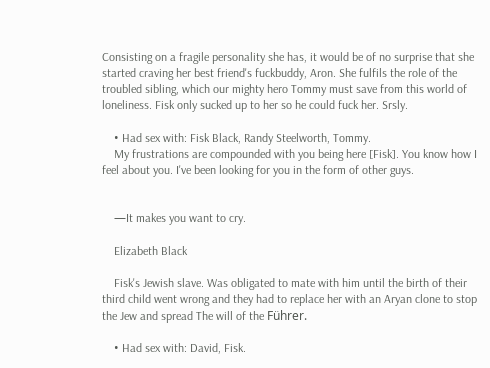Consisting on a fragile personality she has, it would be of no surprise that she started craving her best friend's fuckbuddy, Aron. She fulfils the role of the troubled sibling, which our mighty hero Tommy must save from this world of loneliness. Fisk only sucked up to her so he could fuck her. Srsly.

    • Had sex with: Fisk Black, Randy Steelworth, Tommy.
    My frustrations are compounded with you being here [Fisk]. You know how I feel about you. I've been looking for you in the form of other guys.


    —It makes you want to cry.

    Elizabeth Black

    Fisk's Jewish slave. Was obligated to mate with him until the birth of their third child went wrong and they had to replace her with an Aryan clone to stop the Jew and spread The will of the Führer.

    • Had sex with: David, Fisk.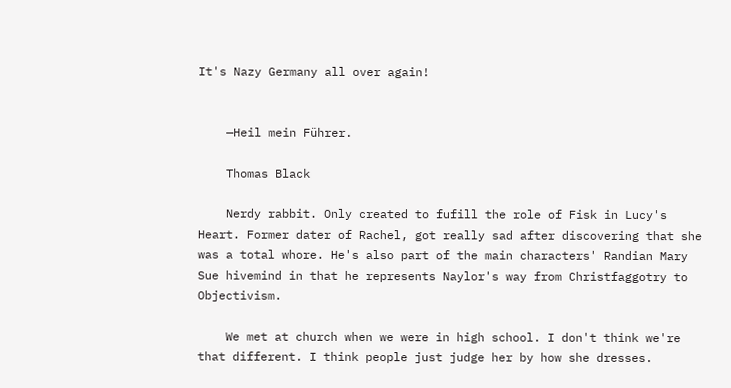It's Nazy Germany all over again!


    —Heil mein Führer.

    Thomas Black

    Nerdy rabbit. Only created to fufill the role of Fisk in Lucy's Heart. Former dater of Rachel, got really sad after discovering that she was a total whore. He's also part of the main characters' Randian Mary Sue hivemind in that he represents Naylor's way from Christfaggotry to Objectivism.

    We met at church when we were in high school. I don't think we're that different. I think people just judge her by how she dresses.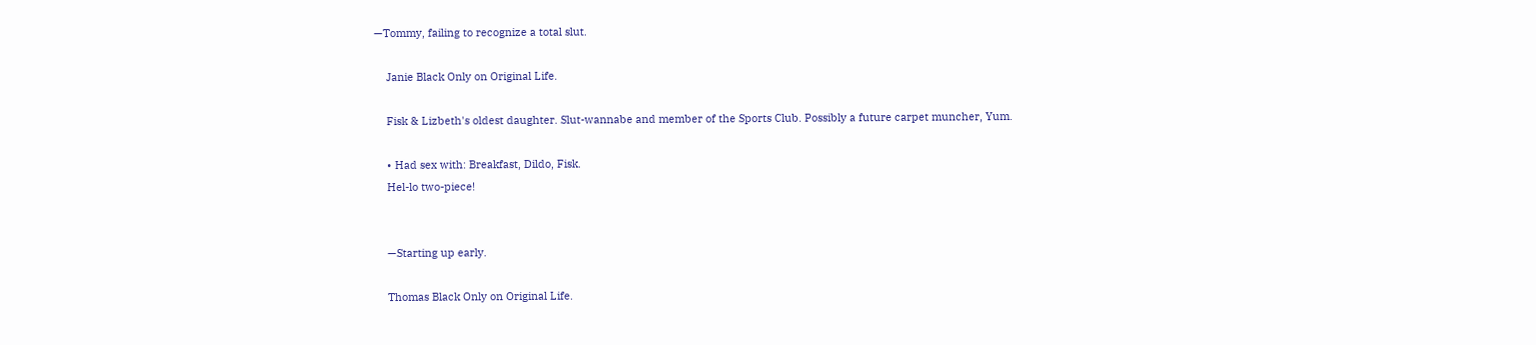—Tommy, failing to recognize a total slut.

    Janie Black Only on Original Life.

    Fisk & Lizbeth's oldest daughter. Slut-wannabe and member of the Sports Club. Possibly a future carpet muncher, Yum.

    • Had sex with: Breakfast, Dildo, Fisk.
    Hel-lo two-piece!


    —Starting up early.

    Thomas Black Only on Original Life.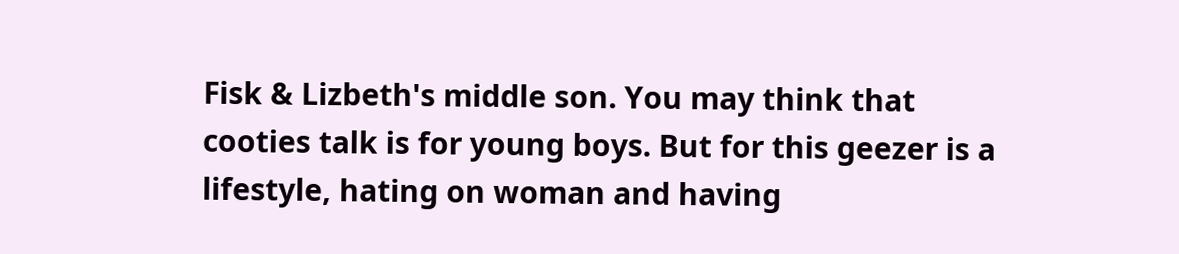Fisk & Lizbeth's middle son. You may think that cooties talk is for young boys. But for this geezer is a lifestyle, hating on woman and having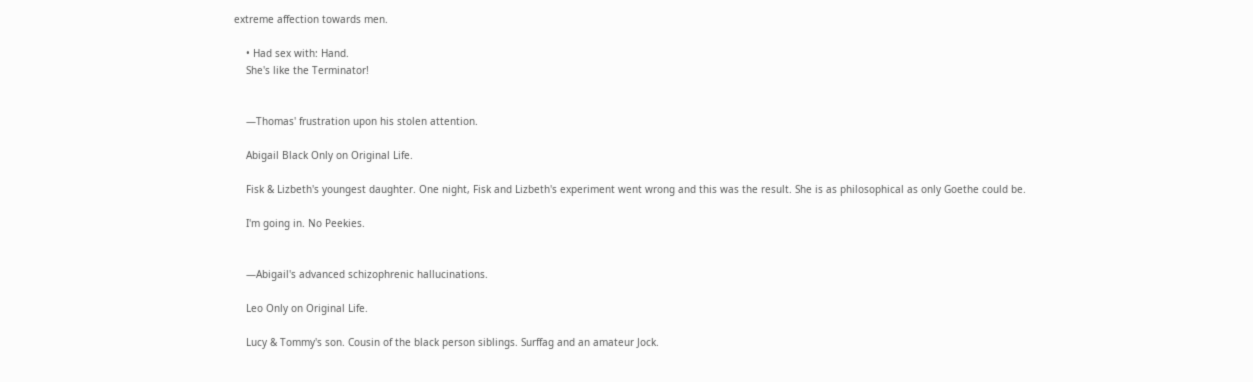extreme affection towards men.

    • Had sex with: Hand.
    She's like the Terminator!


    —Thomas' frustration upon his stolen attention.

    Abigail Black Only on Original Life.

    Fisk & Lizbeth's youngest daughter. One night, Fisk and Lizbeth's experiment went wrong and this was the result. She is as philosophical as only Goethe could be.

    I'm going in. No Peekies.


    —Abigail's advanced schizophrenic hallucinations.

    Leo Only on Original Life.

    Lucy & Tommy's son. Cousin of the black person siblings. Surffag and an amateur Jock.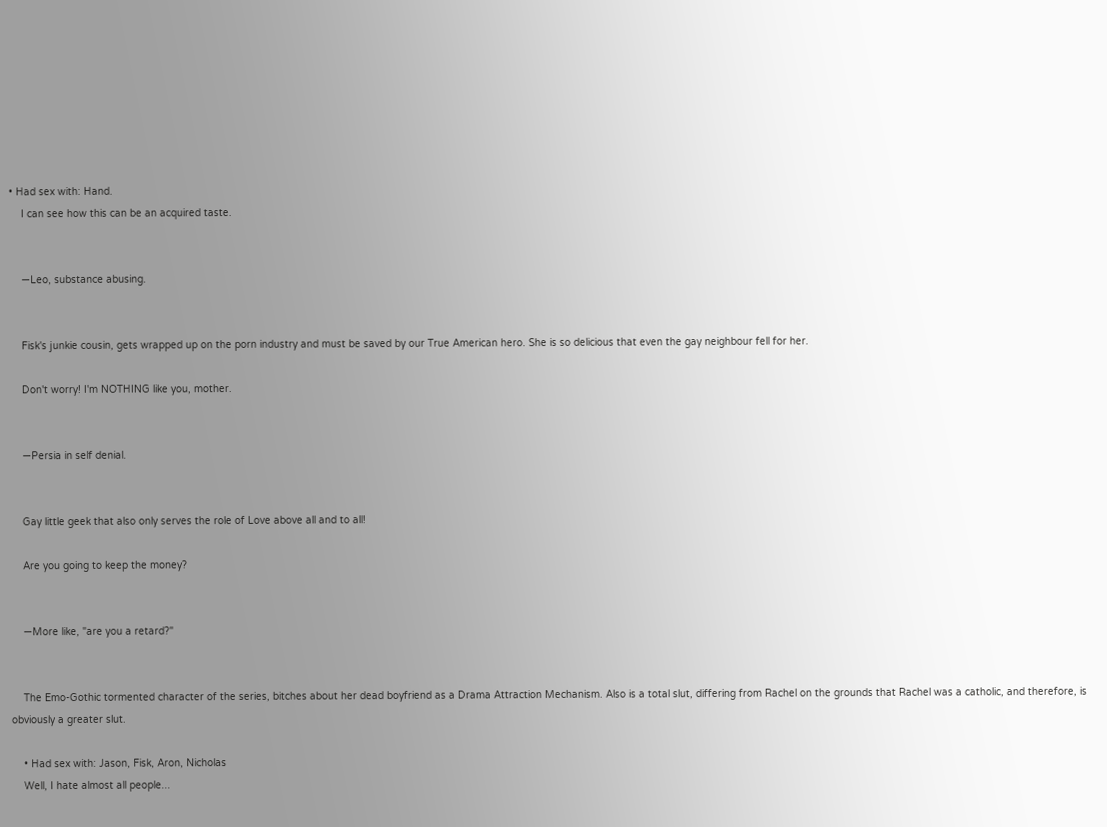• Had sex with: Hand.
    I can see how this can be an acquired taste.


    —Leo, substance abusing.


    Fisk's junkie cousin, gets wrapped up on the porn industry and must be saved by our True American hero. She is so delicious that even the gay neighbour fell for her.

    Don't worry! I'm NOTHING like you, mother.


    —Persia in self denial.


    Gay little geek that also only serves the role of Love above all and to all!

    Are you going to keep the money?


    —More like, "are you a retard?"


    The Emo-Gothic tormented character of the series, bitches about her dead boyfriend as a Drama Attraction Mechanism. Also is a total slut, differing from Rachel on the grounds that Rachel was a catholic, and therefore, is obviously a greater slut.

    • Had sex with: Jason, Fisk, Aron, Nicholas
    Well, I hate almost all people...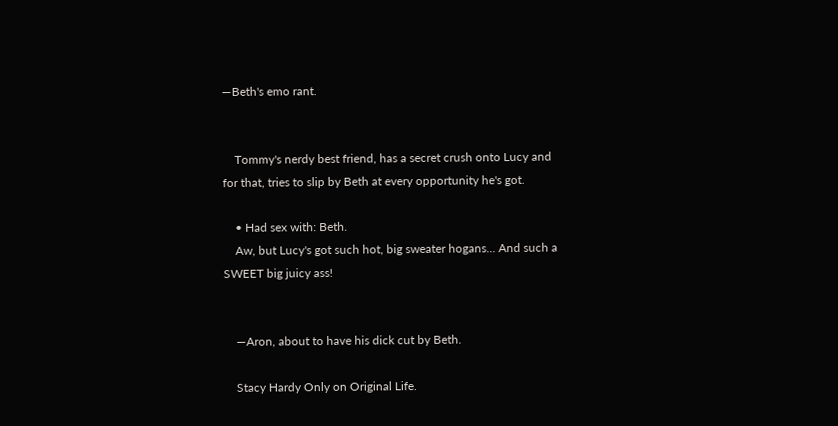—Beth's emo rant.


    Tommy's nerdy best friend, has a secret crush onto Lucy and for that, tries to slip by Beth at every opportunity he's got.

    • Had sex with: Beth.
    Aw, but Lucy's got such hot, big sweater hogans... And such a SWEET big juicy ass!


    —Aron, about to have his dick cut by Beth.

    Stacy Hardy Only on Original Life.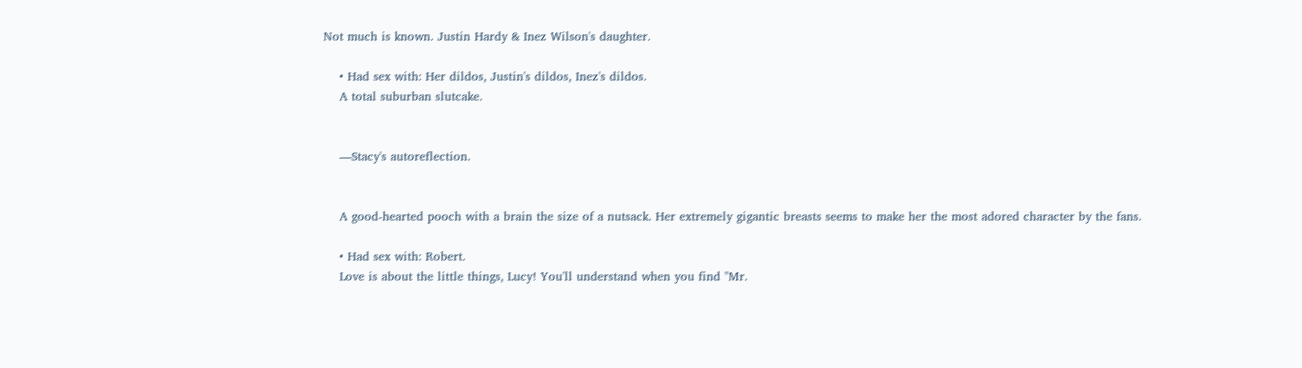Not much is known. Justin Hardy & Inez Wilson's daughter.

    • Had sex with: Her dildos, Justin's dildos, Inez's dildos.
    A total suburban slutcake.


    —Stacy's autoreflection.


    A good-hearted pooch with a brain the size of a nutsack. Her extremely gigantic breasts seems to make her the most adored character by the fans.

    • Had sex with: Robert.
    Love is about the little things, Lucy! You'll understand when you find "Mr.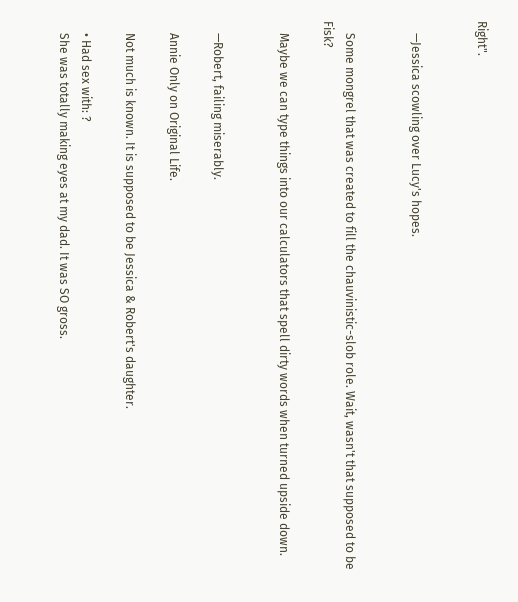Right".


    —Jessica scowling over Lucy's hopes.


    Some mongrel that was created to fill the chauvinistic-slob role. Wait, wasn't that supposed to be Fisk?

    Maybe we can type things into our calculators that spell dirty words when turned upside down.


    —Robert, failing miserably.

    Annie Only on Original Life.

    Not much is known. It is supposed to be Jessica & Robert's daughter.

    • Had sex with: ?
    She was totally making eyes at my dad. It was SO gross.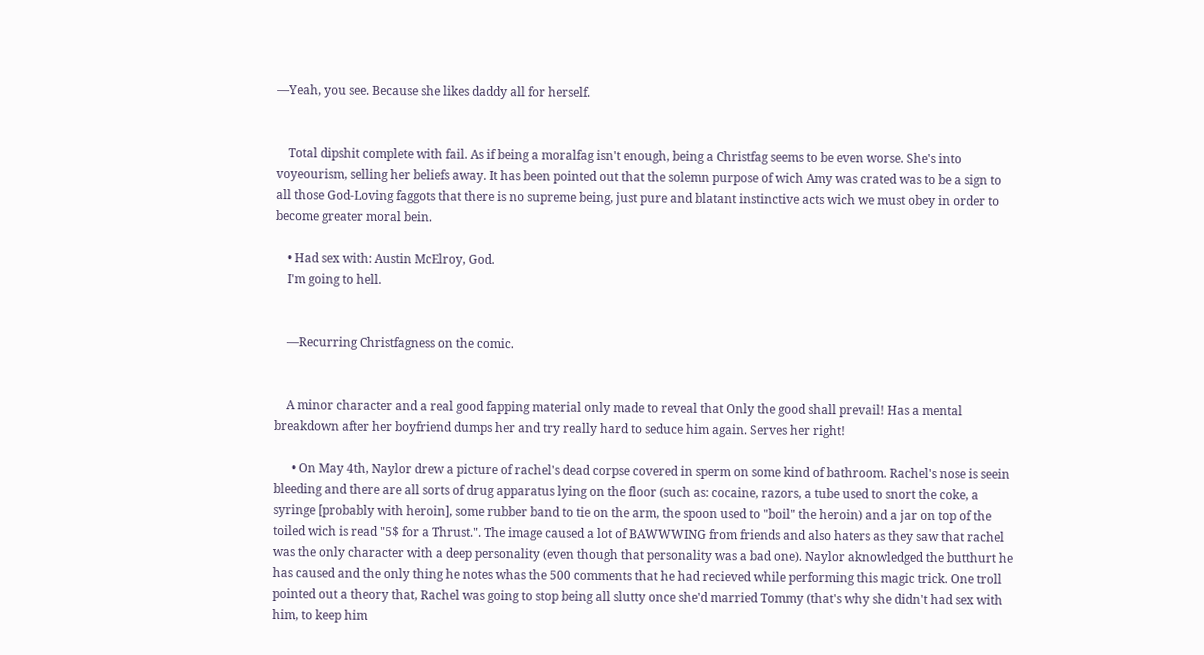—Yeah, you see. Because she likes daddy all for herself.


    Total dipshit complete with fail. As if being a moralfag isn't enough, being a Christfag seems to be even worse. She's into voyeourism, selling her beliefs away. It has been pointed out that the solemn purpose of wich Amy was crated was to be a sign to all those God-Loving faggots that there is no supreme being, just pure and blatant instinctive acts wich we must obey in order to become greater moral bein.

    • Had sex with: Austin McElroy, God.
    I'm going to hell.


    —Recurring Christfagness on the comic.


    A minor character and a real good fapping material only made to reveal that Only the good shall prevail! Has a mental breakdown after her boyfriend dumps her and try really hard to seduce him again. Serves her right!

      • On May 4th, Naylor drew a picture of rachel's dead corpse covered in sperm on some kind of bathroom. Rachel's nose is seein bleeding and there are all sorts of drug apparatus lying on the floor (such as: cocaine, razors, a tube used to snort the coke, a syringe [probably with heroin], some rubber band to tie on the arm, the spoon used to "boil" the heroin) and a jar on top of the toiled wich is read "5$ for a Thrust.". The image caused a lot of BAWWWING from friends and also haters as they saw that rachel was the only character with a deep personality (even though that personality was a bad one). Naylor aknowledged the butthurt he has caused and the only thing he notes whas the 500 comments that he had recieved while performing this magic trick. One troll pointed out a theory that, Rachel was going to stop being all slutty once she'd married Tommy (that's why she didn't had sex with him, to keep him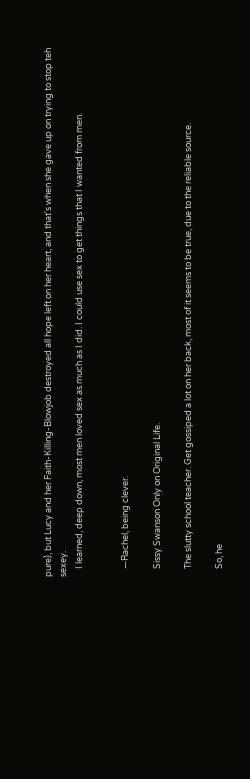pure), but Lucy and her Faith-Killing-Blowjob destroyed all hope left on her heart, and that's when she gave up on trying to stop teh sexey.
    I learned, deep down, most men loved sex as much as I did. I could use sex to get things that I wanted from men.


    —Rachel, being clever.

    Sissy Swanson Only on Original Life.

    The slutty school teacher. Get gossiped a lot on her back, most of it seems to be true, due to the reliable source.

    So, he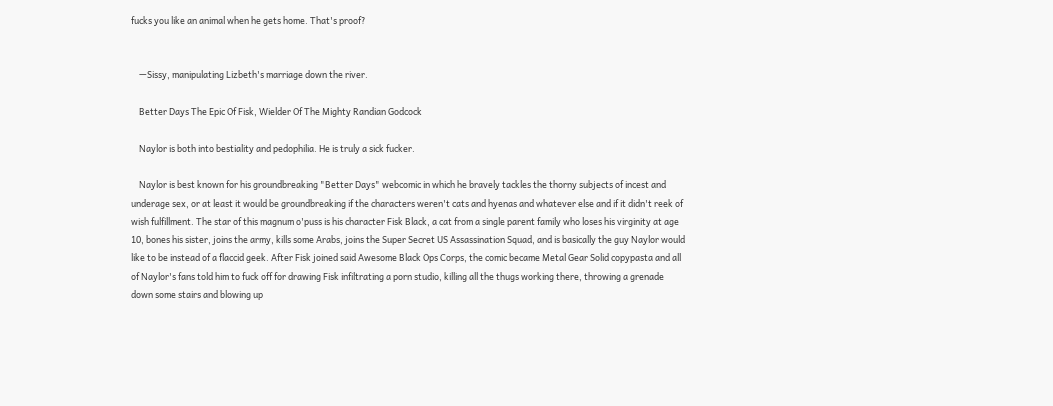fucks you like an animal when he gets home. That's proof?


    —Sissy, manipulating Lizbeth's marriage down the river.

    Better Days The Epic Of Fisk, Wielder Of The Mighty Randian Godcock

    Naylor is both into bestiality and pedophilia. He is truly a sick fucker.

    Naylor is best known for his groundbreaking "Better Days" webcomic in which he bravely tackles the thorny subjects of incest and underage sex, or at least it would be groundbreaking if the characters weren't cats and hyenas and whatever else and if it didn't reek of wish fulfillment. The star of this magnum o'puss is his character Fisk Black, a cat from a single parent family who loses his virginity at age 10, bones his sister, joins the army, kills some Arabs, joins the Super Secret US Assassination Squad, and is basically the guy Naylor would like to be instead of a flaccid geek. After Fisk joined said Awesome Black Ops Corps, the comic became Metal Gear Solid copypasta and all of Naylor's fans told him to fuck off for drawing Fisk infiltrating a porn studio, killing all the thugs working there, throwing a grenade down some stairs and blowing up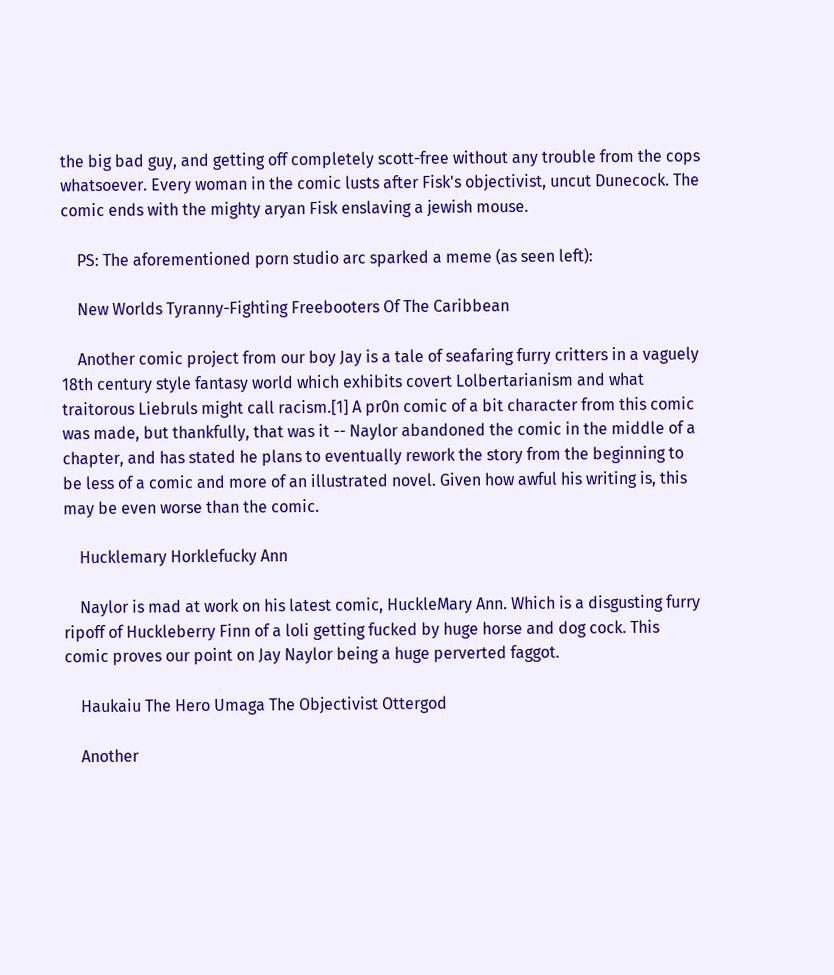the big bad guy, and getting off completely scott-free without any trouble from the cops whatsoever. Every woman in the comic lusts after Fisk's objectivist, uncut Dunecock. The comic ends with the mighty aryan Fisk enslaving a jewish mouse.

    PS: The aforementioned porn studio arc sparked a meme (as seen left):

    New Worlds Tyranny-Fighting Freebooters Of The Caribbean

    Another comic project from our boy Jay is a tale of seafaring furry critters in a vaguely 18th century style fantasy world which exhibits covert Lolbertarianism and what traitorous Liebruls might call racism.[1] A pr0n comic of a bit character from this comic was made, but thankfully, that was it -- Naylor abandoned the comic in the middle of a chapter, and has stated he plans to eventually rework the story from the beginning to be less of a comic and more of an illustrated novel. Given how awful his writing is, this may be even worse than the comic.

    Hucklemary Horklefucky Ann

    Naylor is mad at work on his latest comic, HuckleMary Ann. Which is a disgusting furry ripoff of Huckleberry Finn of a loli getting fucked by huge horse and dog cock. This comic proves our point on Jay Naylor being a huge perverted faggot.

    Haukaiu The Hero Umaga The Objectivist Ottergod

    Another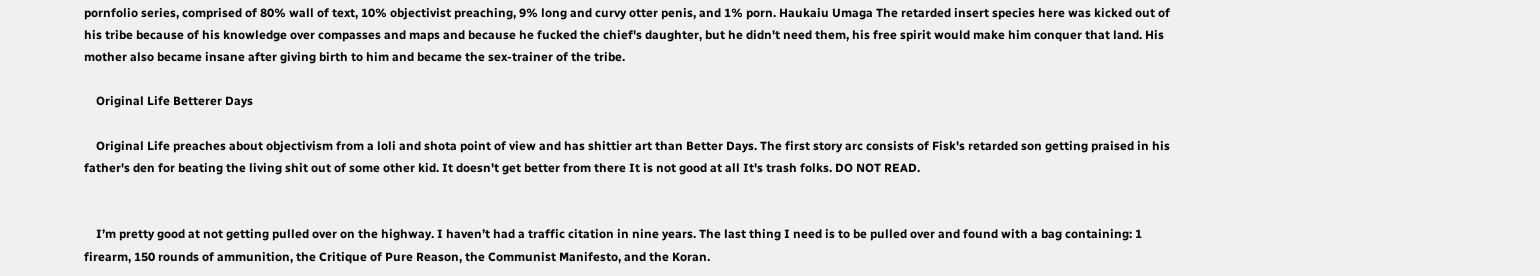pornfolio series, comprised of 80% wall of text, 10% objectivist preaching, 9% long and curvy otter penis, and 1% porn. Haukaiu Umaga The retarded insert species here was kicked out of his tribe because of his knowledge over compasses and maps and because he fucked the chief's daughter, but he didn't need them, his free spirit would make him conquer that land. His mother also became insane after giving birth to him and became the sex-trainer of the tribe.

    Original Life Betterer Days

    Original Life preaches about objectivism from a loli and shota point of view and has shittier art than Better Days. The first story arc consists of Fisk's retarded son getting praised in his father's den for beating the living shit out of some other kid. It doesn't get better from there It is not good at all It's trash folks. DO NOT READ.


    I’m pretty good at not getting pulled over on the highway. I haven’t had a traffic citation in nine years. The last thing I need is to be pulled over and found with a bag containing: 1 firearm, 150 rounds of ammunition, the Critique of Pure Reason, the Communist Manifesto, and the Koran.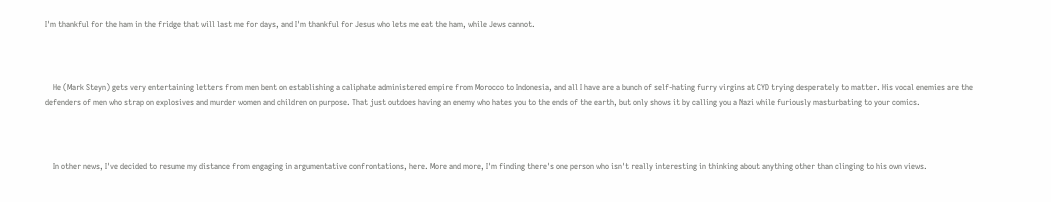I'm thankful for the ham in the fridge that will last me for days, and I'm thankful for Jesus who lets me eat the ham, while Jews cannot.



    He (Mark Steyn) gets very entertaining letters from men bent on establishing a caliphate administered empire from Morocco to Indonesia, and all I have are a bunch of self-hating furry virgins at CYD trying desperately to matter. His vocal enemies are the defenders of men who strap on explosives and murder women and children on purpose. That just outdoes having an enemy who hates you to the ends of the earth, but only shows it by calling you a Nazi while furiously masturbating to your comics.



    In other news, I've decided to resume my distance from engaging in argumentative confrontations, here. More and more, I'm finding there's one person who isn't really interesting in thinking about anything other than clinging to his own views.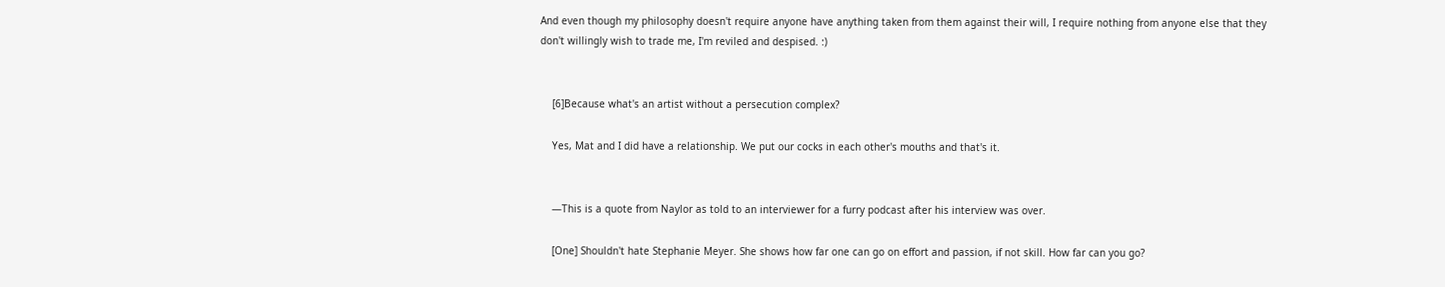And even though my philosophy doesn't require anyone have anything taken from them against their will, I require nothing from anyone else that they don't willingly wish to trade me, I'm reviled and despised. :)


    [6]Because what's an artist without a persecution complex?

    Yes, Mat and I did have a relationship. We put our cocks in each other's mouths and that's it.


    —This is a quote from Naylor as told to an interviewer for a furry podcast after his interview was over.

    [One] Shouldn't hate Stephanie Meyer. She shows how far one can go on effort and passion, if not skill. How far can you go?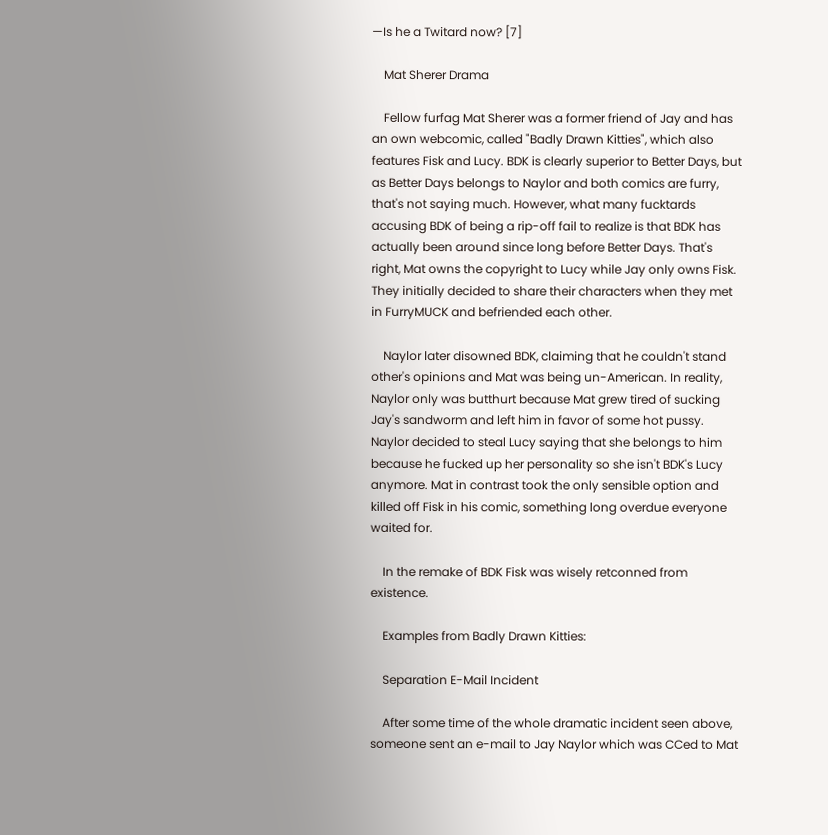—Is he a Twitard now? [7]

    Mat Sherer Drama

    Fellow furfag Mat Sherer was a former friend of Jay and has an own webcomic, called "Badly Drawn Kitties", which also features Fisk and Lucy. BDK is clearly superior to Better Days, but as Better Days belongs to Naylor and both comics are furry, that's not saying much. However, what many fucktards accusing BDK of being a rip-off fail to realize is that BDK has actually been around since long before Better Days. That's right, Mat owns the copyright to Lucy while Jay only owns Fisk. They initially decided to share their characters when they met in FurryMUCK and befriended each other.

    Naylor later disowned BDK, claiming that he couldn't stand other's opinions and Mat was being un-American. In reality, Naylor only was butthurt because Mat grew tired of sucking Jay's sandworm and left him in favor of some hot pussy. Naylor decided to steal Lucy saying that she belongs to him because he fucked up her personality so she isn't BDK's Lucy anymore. Mat in contrast took the only sensible option and killed off Fisk in his comic, something long overdue everyone waited for.

    In the remake of BDK Fisk was wisely retconned from existence.

    Examples from Badly Drawn Kitties:

    Separation E-Mail Incident

    After some time of the whole dramatic incident seen above, someone sent an e-mail to Jay Naylor which was CCed to Mat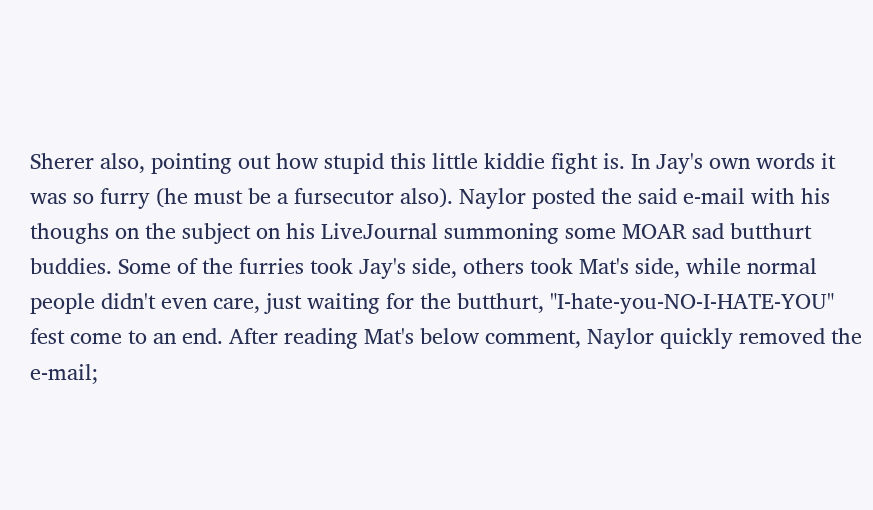Sherer also, pointing out how stupid this little kiddie fight is. In Jay's own words it was so furry (he must be a fursecutor also). Naylor posted the said e-mail with his thoughs on the subject on his LiveJournal summoning some MOAR sad butthurt buddies. Some of the furries took Jay's side, others took Mat's side, while normal people didn't even care, just waiting for the butthurt, "I-hate-you-NO-I-HATE-YOU" fest come to an end. After reading Mat's below comment, Naylor quickly removed the e-mail;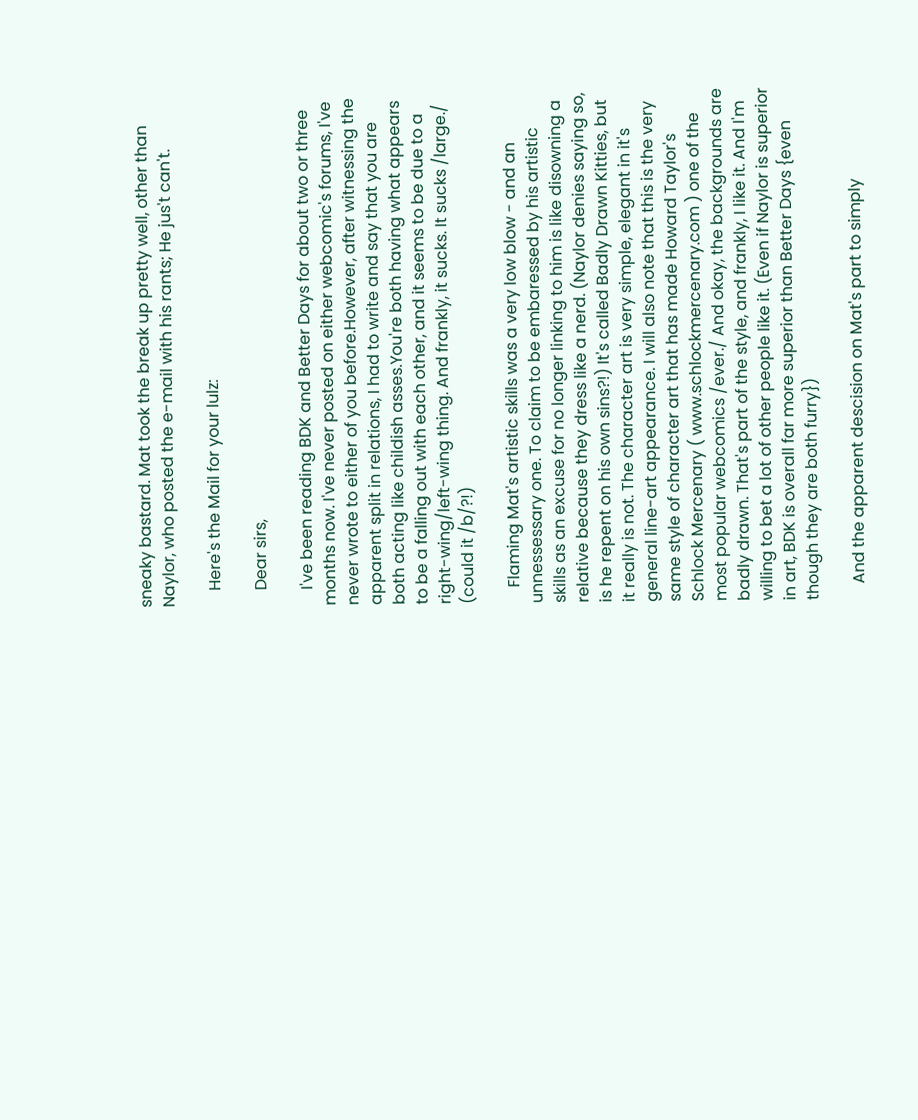sneaky bastard. Mat took the break up pretty well, other than Naylor, who posted the e-mail with his rants; He jus't can't.

    Here's the Mail for your lulz:

    Dear sirs,

    I've been reading BDK and Better Days for about two or three months now. I've never posted on either webcomic's forums, I've never wrote to either of you before.However, after witnessing the apparent split in relations, I had to write and say that you are both acting like childish asses.You're both having what appears to be a falling out with each other, and it seems to be due to a right-wing/left-wing thing. And frankly, it sucks. It sucks /large./ (could it /b/?!)

    Flaming Mat's artistic skills was a very low blow - and an unnessessary one. To claim to be embaressed by his artistic skills as an excuse for no longer linking to him is like disowning a relative because they dress like a nerd. (Naylor denies saying so, is he repent on his own sins?!) It's called Badly Drawn Kitties, but it really is not. The character art is very simple, elegant in it's general line-art appearance. I will also note that this is the very same style of character art that has made Howard Taylor's Schlock Mercenary ( www.schlockmercenary.com ) one of the most popular webcomics /ever./ And okay, the backgrounds are badly drawn. That's part of the style, and frankly, I like it. And I'm willing to bet a lot of other people like it. (Even if Naylor is superior in art, BDK is overall far more superior than Better Days {even though they are both furry})

    And the apparent descision on Mat's part to simply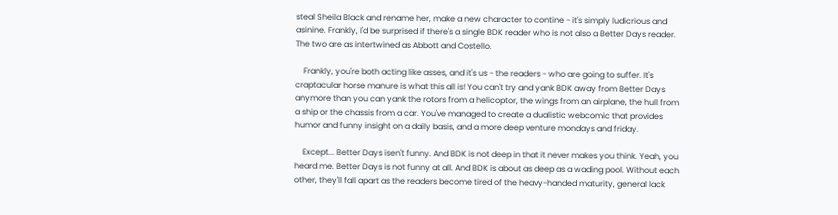steal Sheila Black and rename her, make a new character to contine - it's simply ludicrious and asinine. Frankly, I'd be surprised if there's a single BDK reader who is not also a Better Days reader. The two are as intertwined as Abbott and Costello.

    Frankly, you're both acting like asses, and it's us - the readers - who are going to suffer. It's craptacular horse manure is what this all is! You can't try and yank BDK away from Better Days anymore than you can yank the rotors from a helicoptor, the wings from an airplane, the hull from a ship or the chassis from a car. You've managed to create a dualistic webcomic that provides humor and funny insight on a daily basis, and a more deep venture mondays and friday.

    Except... Better Days isen't funny. And BDK is not deep in that it never makes you think. Yeah, you heard me. Better Days is not funny at all. And BDK is about as deep as a wading pool. Without each other, they'll fall apart as the readers become tired of the heavy-handed maturity, general lack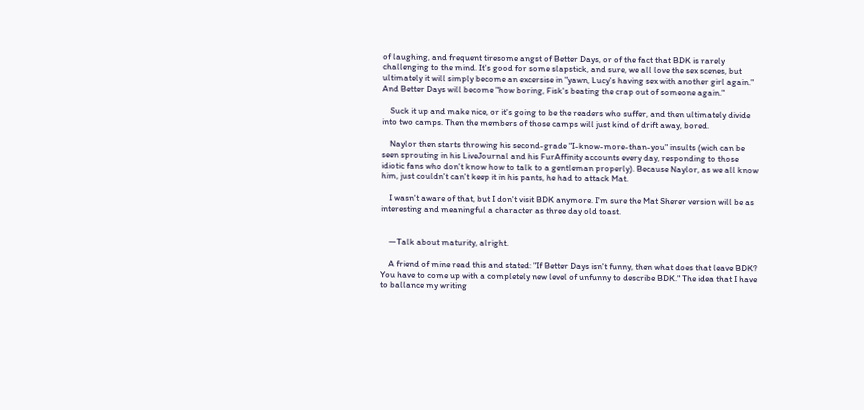of laughing, and frequent tiresome angst of Better Days, or of the fact that BDK is rarely challenging to the mind. It's good for some slapstick, and sure, we all love the sex scenes, but ultimately it will simply become an excersise in "yawn, Lucy's having sex with another girl again." And Better Days will become "how boring, Fisk's beating the crap out of someone again."

    Suck it up and make nice, or it's going to be the readers who suffer, and then ultimately divide into two camps. Then the members of those camps will just kind of drift away, bored.

    Naylor then starts throwing his second-grade "I-know-more-than-you" insults (wich can be seen sprouting in his LiveJournal and his FurAffinity accounts every day, responding to those idiotic fans who don't know how to talk to a gentleman properly). Because Naylor, as we all know him, just couldn't can't keep it in his pants, he had to attack Mat.

    I wasn't aware of that, but I don't visit BDK anymore. I'm sure the Mat Sherer version will be as interesting and meaningful a character as three day old toast.


    —Talk about maturity, alright.

    A friend of mine read this and stated: "If Better Days isn't funny, then what does that leave BDK? You have to come up with a completely new level of unfunny to describe BDK." The idea that I have to ballance my writing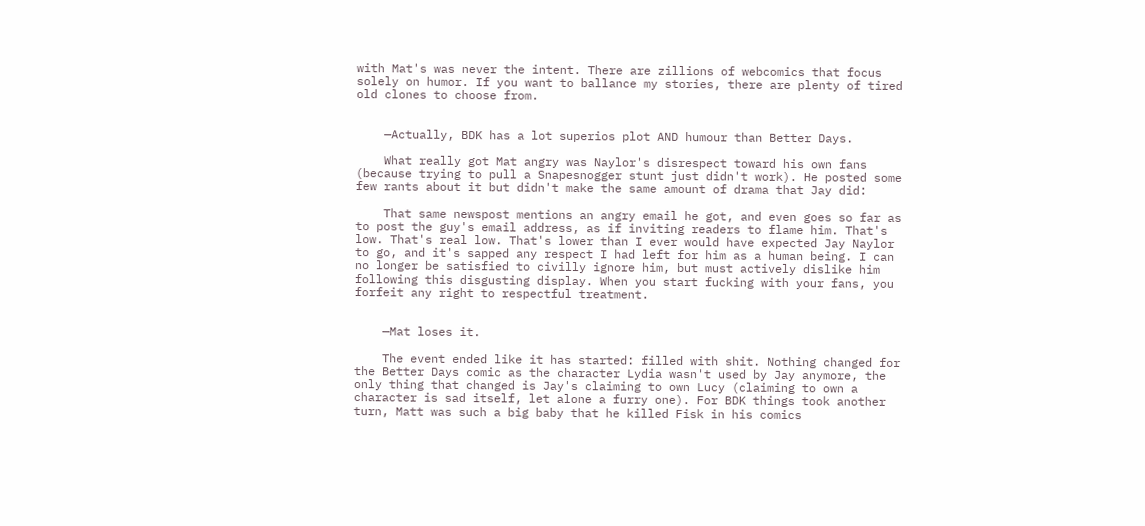with Mat's was never the intent. There are zillions of webcomics that focus solely on humor. If you want to ballance my stories, there are plenty of tired old clones to choose from.


    —Actually, BDK has a lot superios plot AND humour than Better Days.

    What really got Mat angry was Naylor's disrespect toward his own fans (because trying to pull a Snapesnogger stunt just didn't work). He posted some few rants about it but didn't make the same amount of drama that Jay did:

    That same newspost mentions an angry email he got, and even goes so far as to post the guy's email address, as if inviting readers to flame him. That's low. That's real low. That's lower than I ever would have expected Jay Naylor to go, and it's sapped any respect I had left for him as a human being. I can no longer be satisfied to civilly ignore him, but must actively dislike him following this disgusting display. When you start fucking with your fans, you forfeit any right to respectful treatment.


    —Mat loses it.

    The event ended like it has started: filled with shit. Nothing changed for the Better Days comic as the character Lydia wasn't used by Jay anymore, the only thing that changed is Jay's claiming to own Lucy (claiming to own a character is sad itself, let alone a furry one). For BDK things took another turn, Matt was such a big baby that he killed Fisk in his comics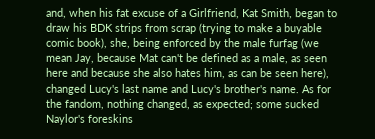and, when his fat excuse of a Girlfriend, Kat Smith, began to draw his BDK strips from scrap (trying to make a buyable comic book), she, being enforced by the male furfag (we mean Jay, because Mat can't be defined as a male, as seen here and because she also hates him, as can be seen here), changed Lucy's last name and Lucy's brother's name. As for the fandom, nothing changed, as expected; some sucked Naylor's foreskins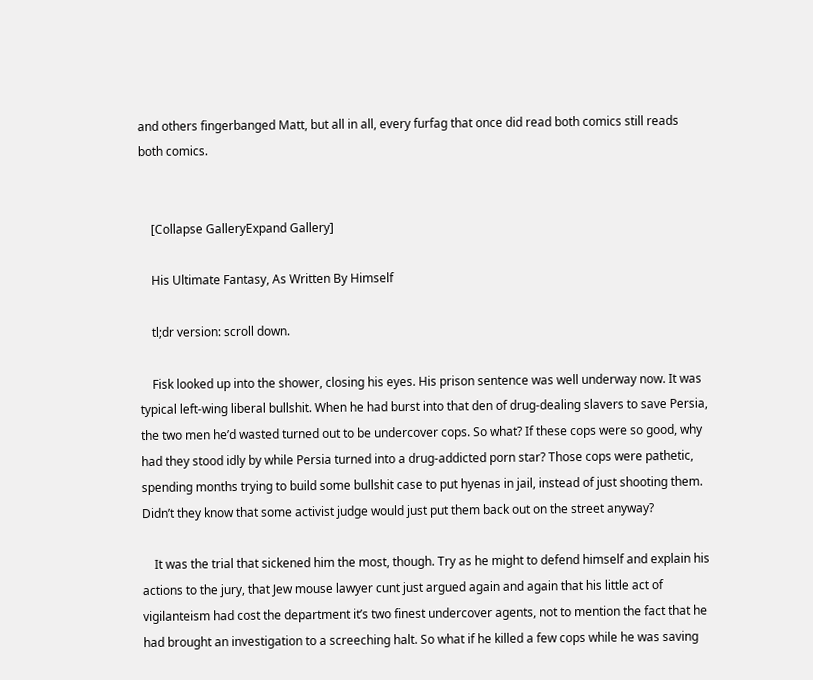and others fingerbanged Matt, but all in all, every furfag that once did read both comics still reads both comics.


    [Collapse GalleryExpand Gallery]

    His Ultimate Fantasy, As Written By Himself

    tl;dr version: scroll down.

    Fisk looked up into the shower, closing his eyes. His prison sentence was well underway now. It was typical left-wing liberal bullshit. When he had burst into that den of drug-dealing slavers to save Persia, the two men he’d wasted turned out to be undercover cops. So what? If these cops were so good, why had they stood idly by while Persia turned into a drug-addicted porn star? Those cops were pathetic, spending months trying to build some bullshit case to put hyenas in jail, instead of just shooting them. Didn’t they know that some activist judge would just put them back out on the street anyway?

    It was the trial that sickened him the most, though. Try as he might to defend himself and explain his actions to the jury, that Jew mouse lawyer cunt just argued again and again that his little act of vigilanteism had cost the department it’s two finest undercover agents, not to mention the fact that he had brought an investigation to a screeching halt. So what if he killed a few cops while he was saving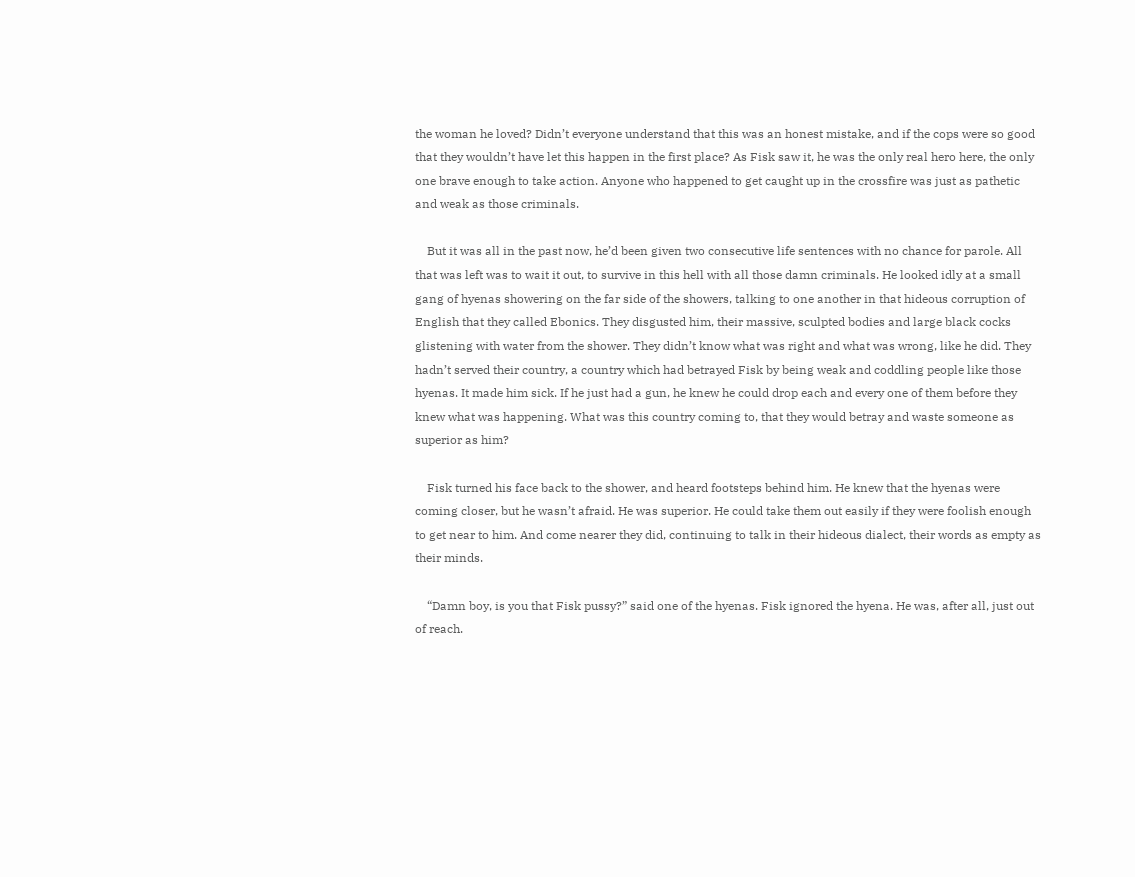the woman he loved? Didn’t everyone understand that this was an honest mistake, and if the cops were so good that they wouldn’t have let this happen in the first place? As Fisk saw it, he was the only real hero here, the only one brave enough to take action. Anyone who happened to get caught up in the crossfire was just as pathetic and weak as those criminals.

    But it was all in the past now, he’d been given two consecutive life sentences with no chance for parole. All that was left was to wait it out, to survive in this hell with all those damn criminals. He looked idly at a small gang of hyenas showering on the far side of the showers, talking to one another in that hideous corruption of English that they called Ebonics. They disgusted him, their massive, sculpted bodies and large black cocks glistening with water from the shower. They didn’t know what was right and what was wrong, like he did. They hadn’t served their country, a country which had betrayed Fisk by being weak and coddling people like those hyenas. It made him sick. If he just had a gun, he knew he could drop each and every one of them before they knew what was happening. What was this country coming to, that they would betray and waste someone as superior as him?

    Fisk turned his face back to the shower, and heard footsteps behind him. He knew that the hyenas were coming closer, but he wasn’t afraid. He was superior. He could take them out easily if they were foolish enough to get near to him. And come nearer they did, continuing to talk in their hideous dialect, their words as empty as their minds.

    “Damn boy, is you that Fisk pussy?” said one of the hyenas. Fisk ignored the hyena. He was, after all, just out of reach.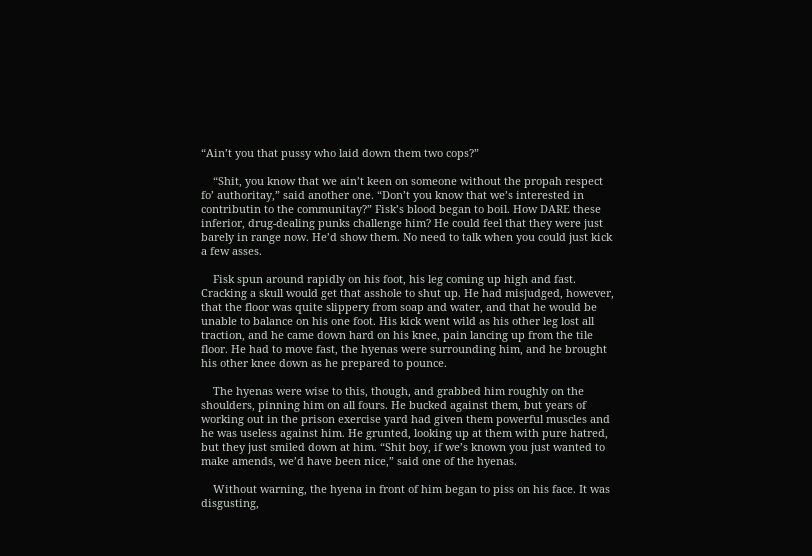“Ain’t you that pussy who laid down them two cops?”

    “Shit, you know that we ain’t keen on someone without the propah respect fo’ authoritay,” said another one. “Don’t you know that we’s interested in contributin to the communitay?” Fisk’s blood began to boil. How DARE these inferior, drug-dealing punks challenge him? He could feel that they were just barely in range now. He’d show them. No need to talk when you could just kick a few asses.

    Fisk spun around rapidly on his foot, his leg coming up high and fast. Cracking a skull would get that asshole to shut up. He had misjudged, however, that the floor was quite slippery from soap and water, and that he would be unable to balance on his one foot. His kick went wild as his other leg lost all traction, and he came down hard on his knee, pain lancing up from the tile floor. He had to move fast, the hyenas were surrounding him, and he brought his other knee down as he prepared to pounce.

    The hyenas were wise to this, though, and grabbed him roughly on the shoulders, pinning him on all fours. He bucked against them, but years of working out in the prison exercise yard had given them powerful muscles and he was useless against him. He grunted, looking up at them with pure hatred, but they just smiled down at him. “Shit boy, if we’s known you just wanted to make amends, we’d have been nice,” said one of the hyenas.

    Without warning, the hyena in front of him began to piss on his face. It was disgusting,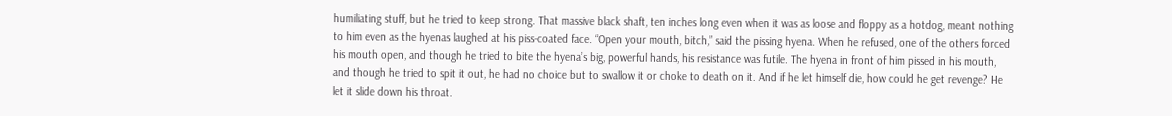humiliating stuff, but he tried to keep strong. That massive black shaft, ten inches long even when it was as loose and floppy as a hotdog, meant nothing to him even as the hyenas laughed at his piss-coated face. “Open your mouth, bitch,” said the pissing hyena. When he refused, one of the others forced his mouth open, and though he tried to bite the hyena’s big, powerful hands, his resistance was futile. The hyena in front of him pissed in his mouth, and though he tried to spit it out, he had no choice but to swallow it or choke to death on it. And if he let himself die, how could he get revenge? He let it slide down his throat.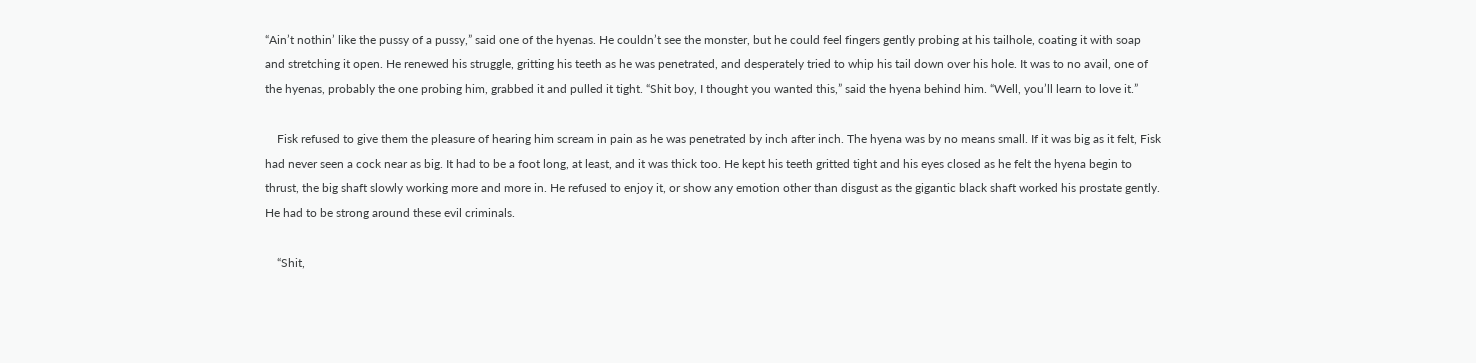“Ain’t nothin’ like the pussy of a pussy,” said one of the hyenas. He couldn’t see the monster, but he could feel fingers gently probing at his tailhole, coating it with soap and stretching it open. He renewed his struggle, gritting his teeth as he was penetrated, and desperately tried to whip his tail down over his hole. It was to no avail, one of the hyenas, probably the one probing him, grabbed it and pulled it tight. “Shit boy, I thought you wanted this,” said the hyena behind him. “Well, you’ll learn to love it.”

    Fisk refused to give them the pleasure of hearing him scream in pain as he was penetrated by inch after inch. The hyena was by no means small. If it was big as it felt, Fisk had never seen a cock near as big. It had to be a foot long, at least, and it was thick too. He kept his teeth gritted tight and his eyes closed as he felt the hyena begin to thrust, the big shaft slowly working more and more in. He refused to enjoy it, or show any emotion other than disgust as the gigantic black shaft worked his prostate gently. He had to be strong around these evil criminals.

    “Shit,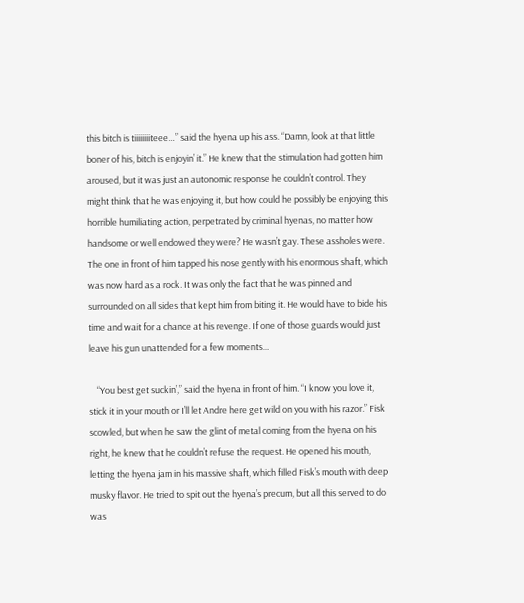this bitch is tiiiiiiiiteee…” said the hyena up his ass. “Damn, look at that little boner of his, bitch is enjoyin’ it.” He knew that the stimulation had gotten him aroused, but it was just an autonomic response he couldn’t control. They might think that he was enjoying it, but how could he possibly be enjoying this horrible humiliating action, perpetrated by criminal hyenas, no matter how handsome or well endowed they were? He wasn’t gay. These assholes were. The one in front of him tapped his nose gently with his enormous shaft, which was now hard as a rock. It was only the fact that he was pinned and surrounded on all sides that kept him from biting it. He would have to bide his time and wait for a chance at his revenge. If one of those guards would just leave his gun unattended for a few moments…

    “You best get suckin’,” said the hyena in front of him. “I know you love it, stick it in your mouth or I’ll let Andre here get wild on you with his razor.” Fisk scowled, but when he saw the glint of metal coming from the hyena on his right, he knew that he couldn’t refuse the request. He opened his mouth, letting the hyena jam in his massive shaft, which filled Fisk’s mouth with deep musky flavor. He tried to spit out the hyena’s precum, but all this served to do was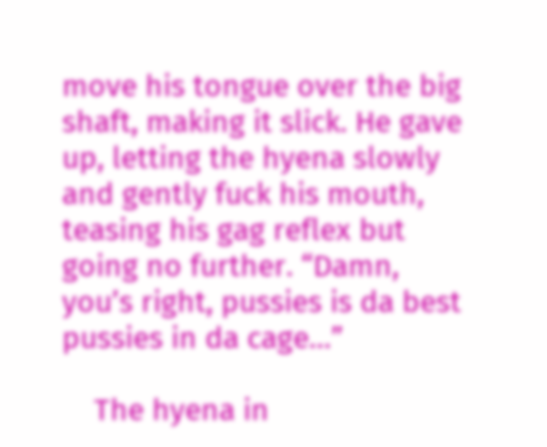move his tongue over the big shaft, making it slick. He gave up, letting the hyena slowly and gently fuck his mouth, teasing his gag reflex but going no further. “Damn, you’s right, pussies is da best pussies in da cage…”

    The hyena in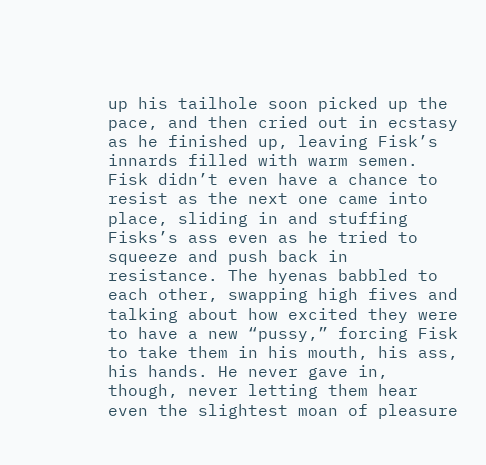up his tailhole soon picked up the pace, and then cried out in ecstasy as he finished up, leaving Fisk’s innards filled with warm semen. Fisk didn’t even have a chance to resist as the next one came into place, sliding in and stuffing Fisks’s ass even as he tried to squeeze and push back in resistance. The hyenas babbled to each other, swapping high fives and talking about how excited they were to have a new “pussy,” forcing Fisk to take them in his mouth, his ass, his hands. He never gave in, though, never letting them hear even the slightest moan of pleasure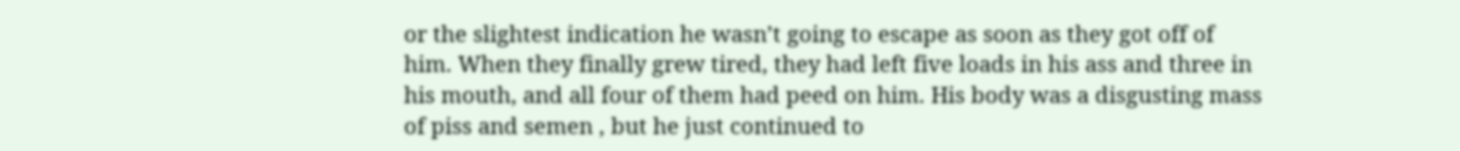or the slightest indication he wasn’t going to escape as soon as they got off of him. When they finally grew tired, they had left five loads in his ass and three in his mouth, and all four of them had peed on him. His body was a disgusting mass of piss and semen , but he just continued to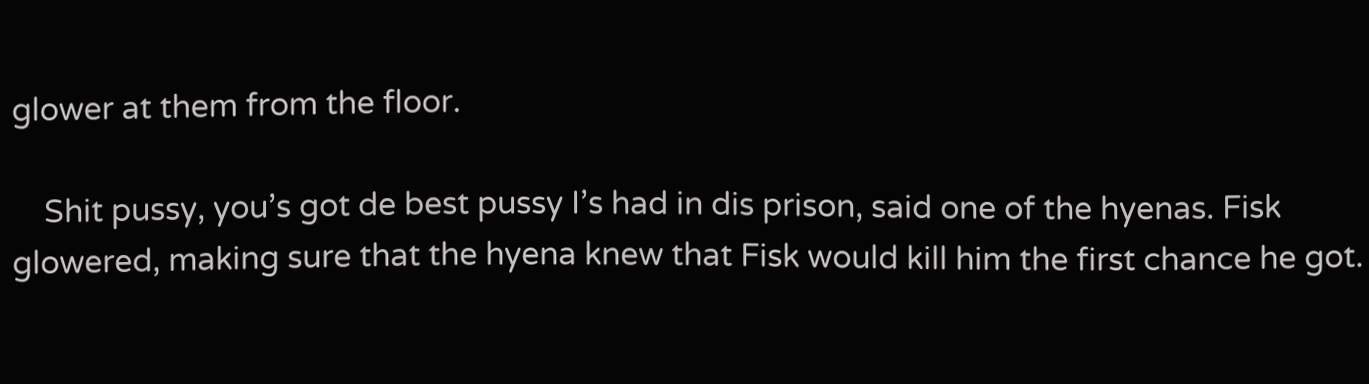glower at them from the floor.

    Shit pussy, you’s got de best pussy I’s had in dis prison, said one of the hyenas. Fisk glowered, making sure that the hyena knew that Fisk would kill him the first chance he got.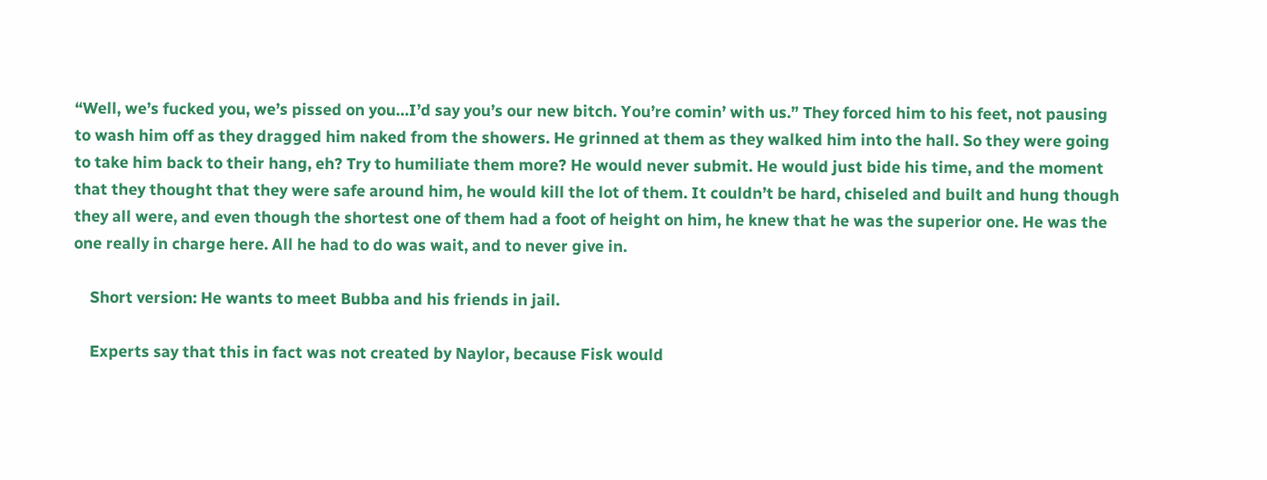“Well, we’s fucked you, we’s pissed on you…I’d say you’s our new bitch. You’re comin’ with us.” They forced him to his feet, not pausing to wash him off as they dragged him naked from the showers. He grinned at them as they walked him into the hall. So they were going to take him back to their hang, eh? Try to humiliate them more? He would never submit. He would just bide his time, and the moment that they thought that they were safe around him, he would kill the lot of them. It couldn’t be hard, chiseled and built and hung though they all were, and even though the shortest one of them had a foot of height on him, he knew that he was the superior one. He was the one really in charge here. All he had to do was wait, and to never give in.

    Short version: He wants to meet Bubba and his friends in jail.

    Experts say that this in fact was not created by Naylor, because Fisk would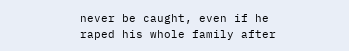never be caught, even if he raped his whole family after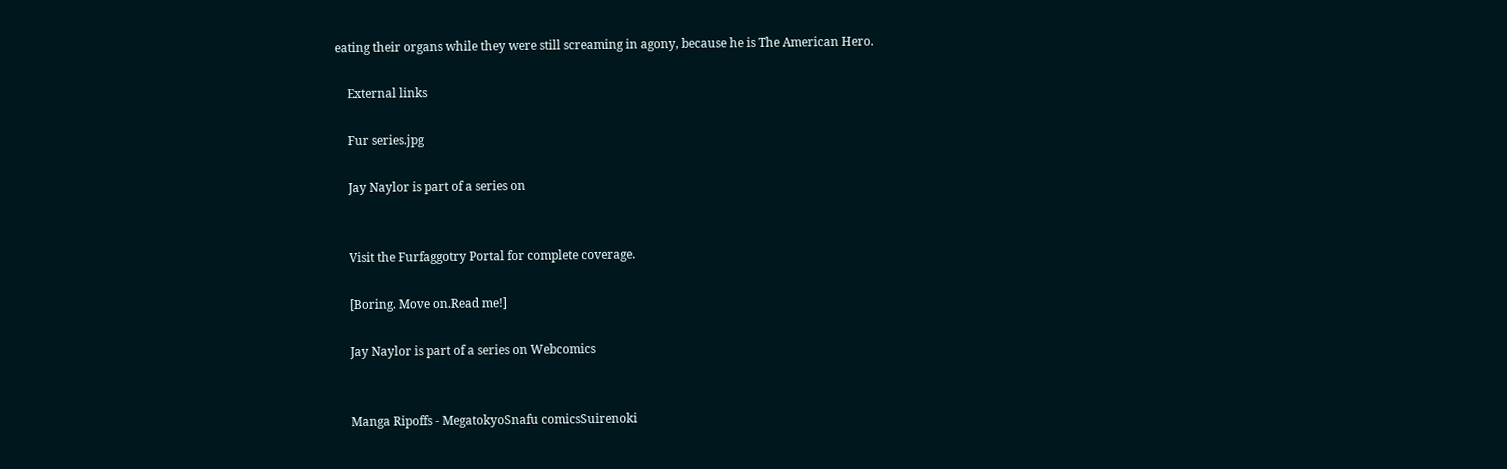eating their organs while they were still screaming in agony, because he is The American Hero.

    External links

    Fur series.jpg

    Jay Naylor is part of a series on


    Visit the Furfaggotry Portal for complete coverage.

    [Boring. Move on.Read me!]

    Jay Naylor is part of a series on Webcomics


    Manga Ripoffs - MegatokyoSnafu comicsSuirenoki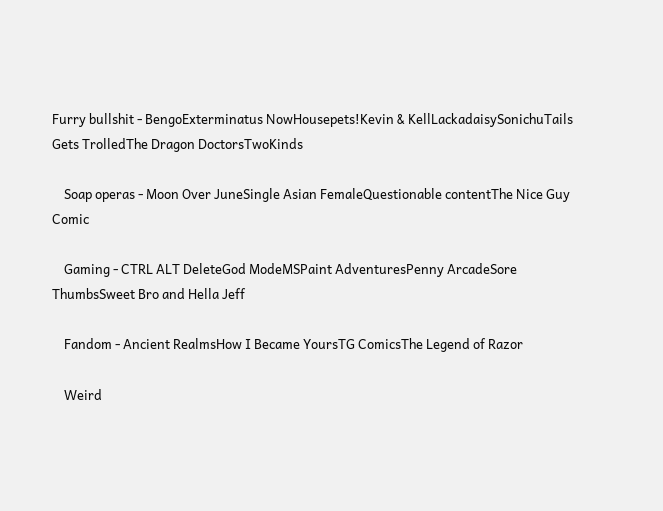Furry bullshit - BengoExterminatus NowHousepets!Kevin & KellLackadaisySonichuTails Gets TrolledThe Dragon DoctorsTwoKinds

    Soap operas - Moon Over JuneSingle Asian FemaleQuestionable contentThe Nice Guy Comic

    Gaming - CTRL ALT DeleteGod ModeMSPaint AdventuresPenny ArcadeSore ThumbsSweet Bro and Hella Jeff

    Fandom - Ancient RealmsHow I Became YoursTG ComicsThe Legend of Razor

    Weird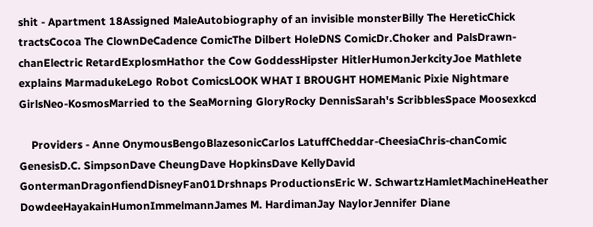shit - Apartment 18Assigned MaleAutobiography of an invisible monsterBilly The HereticChick tractsCocoa The ClownDeCadence ComicThe Dilbert HoleDNS ComicDr.Choker and PalsDrawn-chanElectric RetardExplosmHathor the Cow GoddessHipster HitlerHumonJerkcityJoe Mathlete explains MarmadukeLego Robot ComicsLOOK WHAT I BROUGHT HOMEManic Pixie Nightmare GirlsNeo-KosmosMarried to the SeaMorning GloryRocky DennisSarah's ScribblesSpace Moosexkcd

    Providers - Anne OnymousBengoBlazesonicCarlos LatuffCheddar-CheesiaChris-chanComic GenesisD.C. SimpsonDave CheungDave HopkinsDave KellyDavid GontermanDragonfiendDisneyFan01Drshnaps ProductionsEric W. SchwartzHamletMachineHeather DowdeeHayakainHumonImmelmannJames M. HardimanJay NaylorJennifer Diane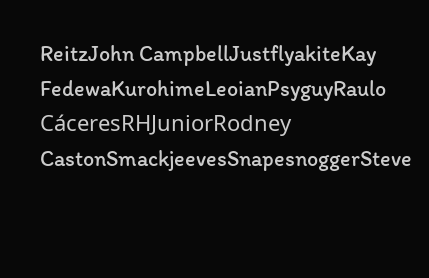ReitzJohn CampbellJustflyakiteKay FedewaKurohimeLeoianPsyguyRaulo CáceresRHJuniorRodney CastonSmackjeevesSnapesnoggerSteve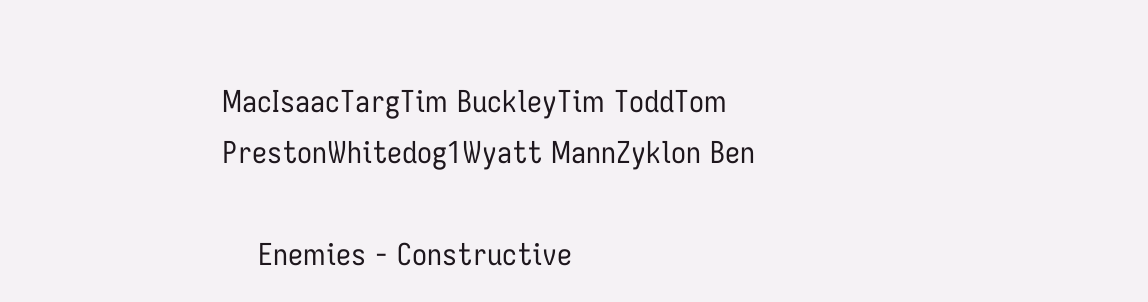MacIsaacTargTim BuckleyTim ToddTom PrestonWhitedog1Wyatt MannZyklon Ben

    Enemies - Constructive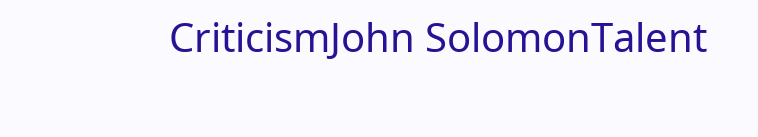CriticismJohn SolomonTalent